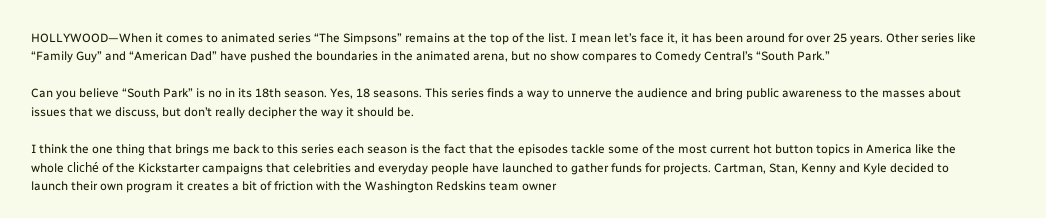HOLLYWOOD—When it comes to animated series “The Simpsons” remains at the top of the list. I mean let’s face it, it has been around for over 25 years. Other series like “Family Guy” and “American Dad” have pushed the boundaries in the animated arena, but no show compares to Comedy Central’s “South Park.”

Can you believe “South Park” is no in its 18th season. Yes, 18 seasons. This series finds a way to unnerve the audience and bring public awareness to the masses about issues that we discuss, but don’t really decipher the way it should be.

I think the one thing that brings me back to this series each season is the fact that the episodes tackle some of the most current hot button topics in America like the whole cliché of the Kickstarter campaigns that celebrities and everyday people have launched to gather funds for projects. Cartman, Stan, Kenny and Kyle decided to launch their own program it creates a bit of friction with the Washington Redskins team owner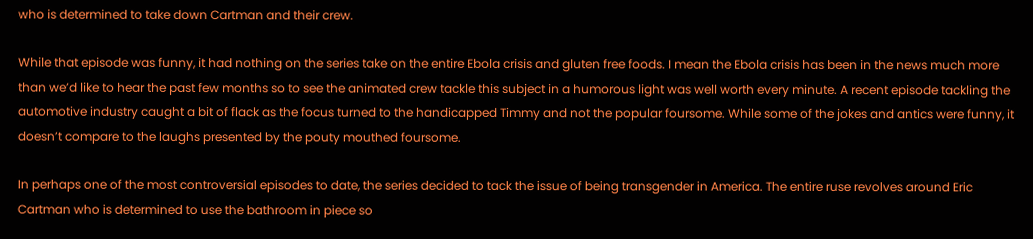who is determined to take down Cartman and their crew.

While that episode was funny, it had nothing on the series take on the entire Ebola crisis and gluten free foods. I mean the Ebola crisis has been in the news much more than we’d like to hear the past few months so to see the animated crew tackle this subject in a humorous light was well worth every minute. A recent episode tackling the automotive industry caught a bit of flack as the focus turned to the handicapped Timmy and not the popular foursome. While some of the jokes and antics were funny, it doesn’t compare to the laughs presented by the pouty mouthed foursome.

In perhaps one of the most controversial episodes to date, the series decided to tack the issue of being transgender in America. The entire ruse revolves around Eric Cartman who is determined to use the bathroom in piece so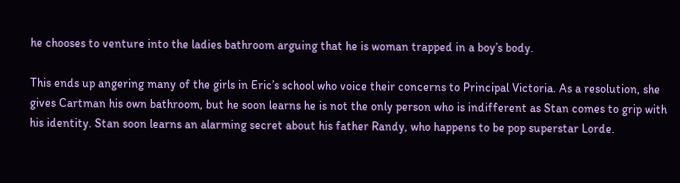he chooses to venture into the ladies bathroom arguing that he is woman trapped in a boy’s body.

This ends up angering many of the girls in Eric’s school who voice their concerns to Principal Victoria. As a resolution, she gives Cartman his own bathroom, but he soon learns he is not the only person who is indifferent as Stan comes to grip with his identity. Stan soon learns an alarming secret about his father Randy, who happens to be pop superstar Lorde.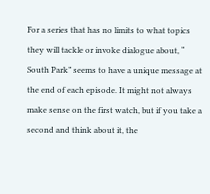For a series that has no limits to what topics they will tackle or invoke dialogue about, “ South Park” seems to have a unique message at the end of each episode. It might not always make sense on the first watch, but if you take a second and think about it, the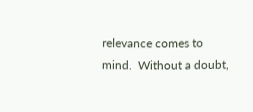relevance comes to mind.  Without a doubt,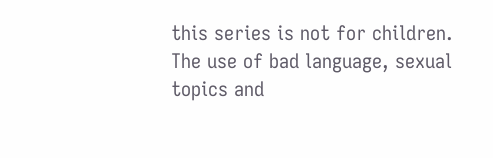this series is not for children. The use of bad language, sexual topics and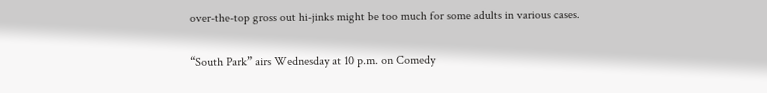over-the-top gross out hi-jinks might be too much for some adults in various cases.

“South Park” airs Wednesday at 10 p.m. on Comedy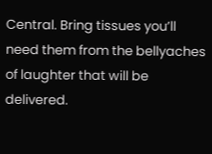Central. Bring tissues you’ll need them from the bellyaches of laughter that will be delivered.